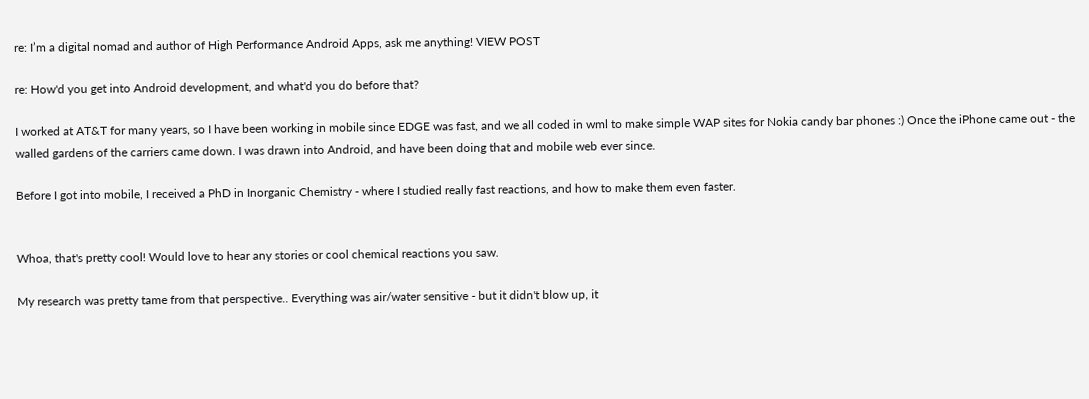re: I’m a digital nomad and author of High Performance Android Apps, ask me anything! VIEW POST

re: How'd you get into Android development, and what'd you do before that?

I worked at AT&T for many years, so I have been working in mobile since EDGE was fast, and we all coded in wml to make simple WAP sites for Nokia candy bar phones :) Once the iPhone came out - the walled gardens of the carriers came down. I was drawn into Android, and have been doing that and mobile web ever since.

Before I got into mobile, I received a PhD in Inorganic Chemistry - where I studied really fast reactions, and how to make them even faster.


Whoa, that's pretty cool! Would love to hear any stories or cool chemical reactions you saw.

My research was pretty tame from that perspective.. Everything was air/water sensitive - but it didn't blow up, it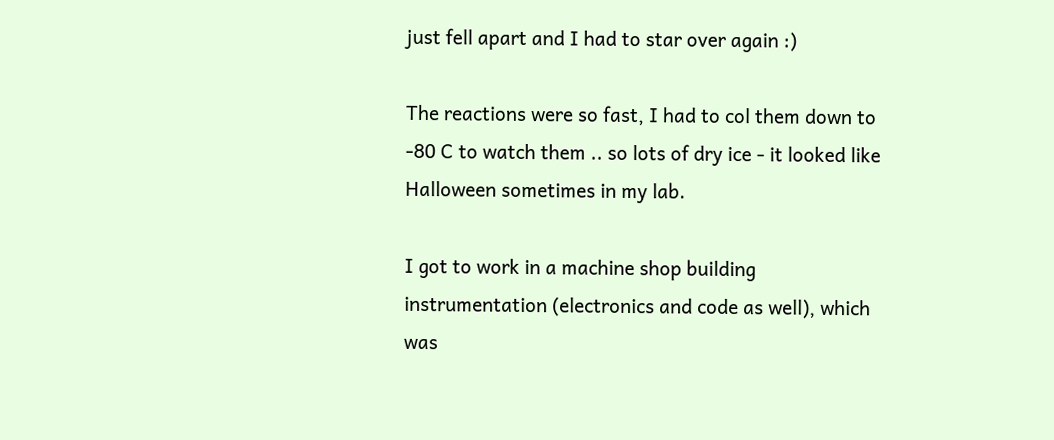just fell apart and I had to star over again :)

The reactions were so fast, I had to col them down to -80 C to watch them .. so lots of dry ice - it looked like Halloween sometimes in my lab.

I got to work in a machine shop building instrumentation (electronics and code as well), which was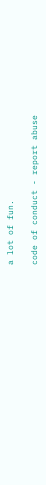a lot of fun.

code of conduct - report abuse